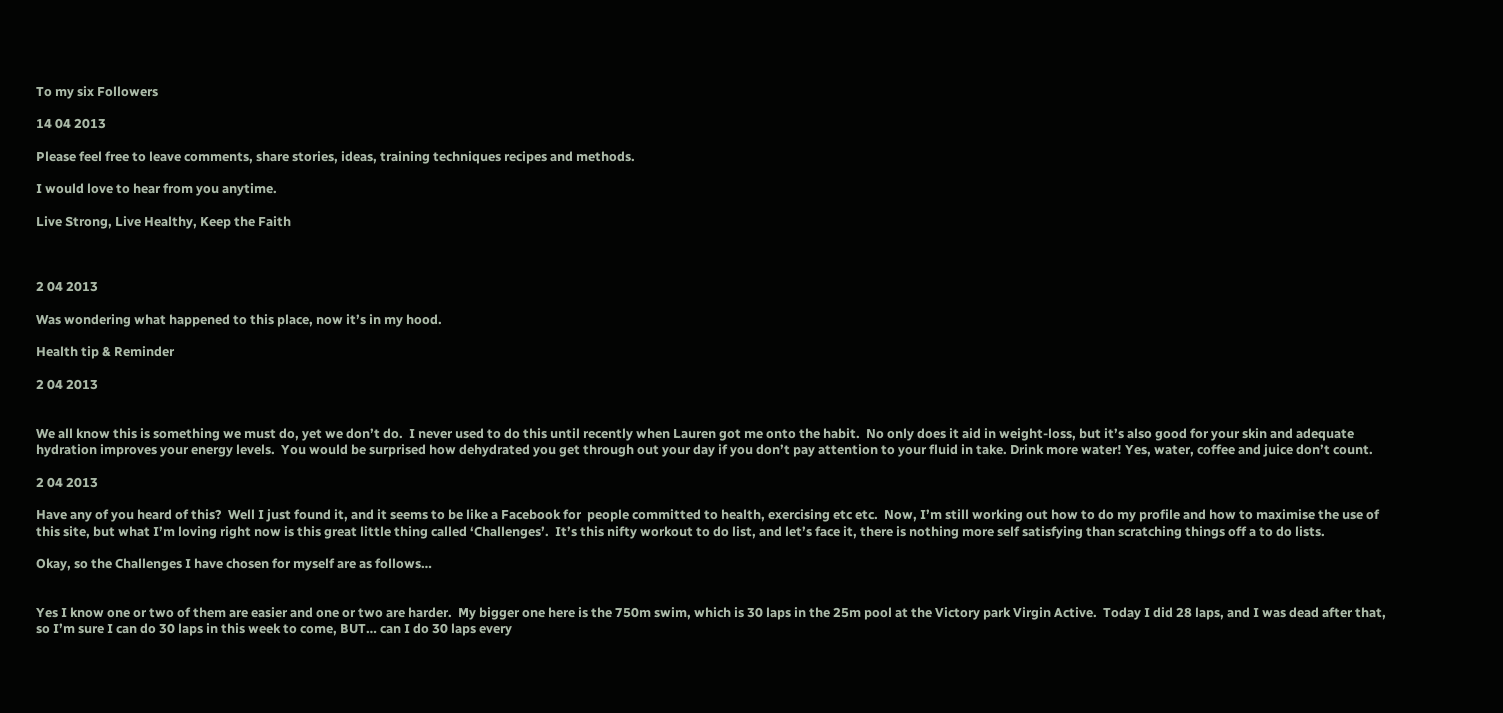To my six Followers

14 04 2013

Please feel free to leave comments, share stories, ideas, training techniques recipes and methods.

I would love to hear from you anytime.

Live Strong, Live Healthy, Keep the Faith



2 04 2013

Was wondering what happened to this place, now it’s in my hood.

Health tip & Reminder

2 04 2013


We all know this is something we must do, yet we don’t do.  I never used to do this until recently when Lauren got me onto the habit.  No only does it aid in weight-loss, but it’s also good for your skin and adequate hydration improves your energy levels.  You would be surprised how dehydrated you get through out your day if you don’t pay attention to your fluid in take. Drink more water! Yes, water, coffee and juice don’t count.

2 04 2013

Have any of you heard of this?  Well I just found it, and it seems to be like a Facebook for  people committed to health, exercising etc etc.  Now, I’m still working out how to do my profile and how to maximise the use of this site, but what I’m loving right now is this great little thing called ‘Challenges’.  It’s this nifty workout to do list, and let’s face it, there is nothing more self satisfying than scratching things off a to do lists.

Okay, so the Challenges I have chosen for myself are as follows…


Yes I know one or two of them are easier and one or two are harder.  My bigger one here is the 750m swim, which is 30 laps in the 25m pool at the Victory park Virgin Active.  Today I did 28 laps, and I was dead after that, so I’m sure I can do 30 laps in this week to come, BUT… can I do 30 laps every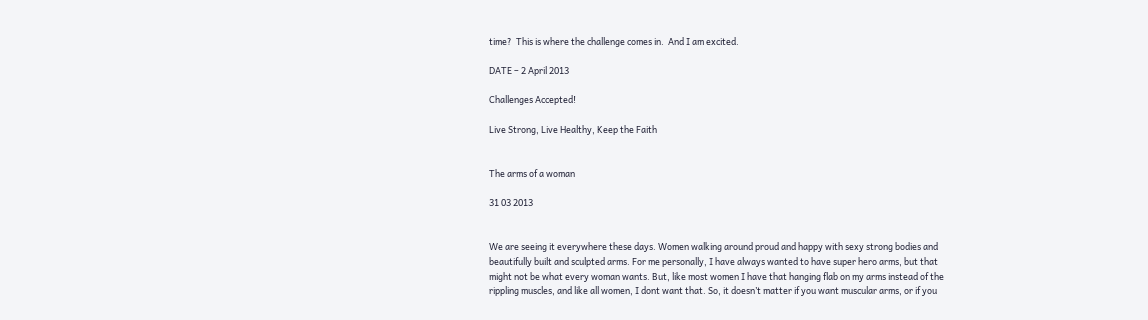time?  This is where the challenge comes in.  And I am excited.

DATE – 2 April 2013

Challenges Accepted!

Live Strong, Live Healthy, Keep the Faith


The arms of a woman

31 03 2013


We are seeing it everywhere these days. Women walking around proud and happy with sexy strong bodies and beautifully built and sculpted arms. For me personally, I have always wanted to have super hero arms, but that might not be what every woman wants. But, like most women I have that hanging flab on my arms instead of the rippling muscles, and like all women, I dont want that. So, it doesn’t matter if you want muscular arms, or if you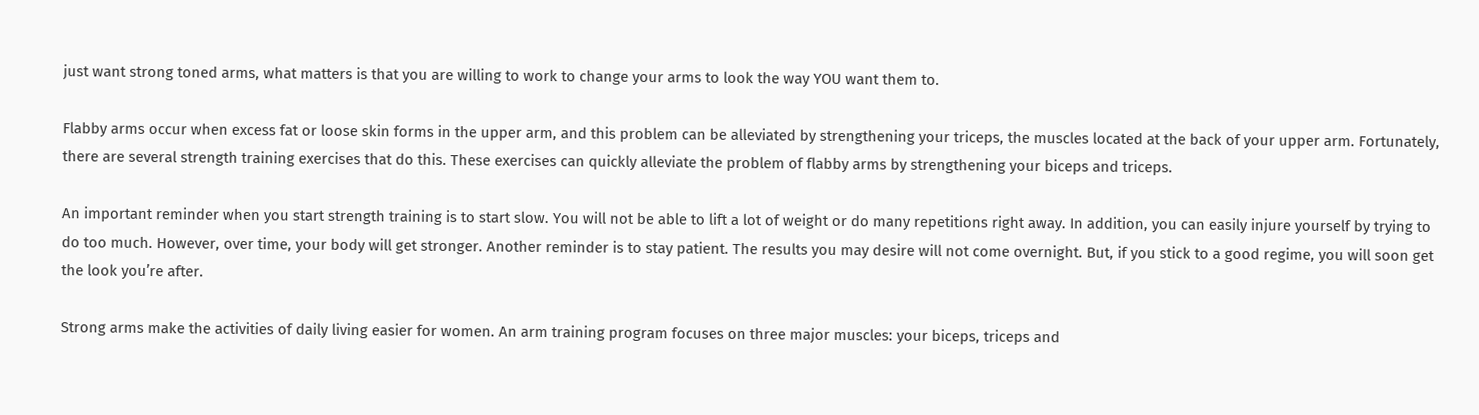just want strong toned arms, what matters is that you are willing to work to change your arms to look the way YOU want them to.

Flabby arms occur when excess fat or loose skin forms in the upper arm, and this problem can be alleviated by strengthening your triceps, the muscles located at the back of your upper arm. Fortunately, there are several strength training exercises that do this. These exercises can quickly alleviate the problem of flabby arms by strengthening your biceps and triceps.

An important reminder when you start strength training is to start slow. You will not be able to lift a lot of weight or do many repetitions right away. In addition, you can easily injure yourself by trying to do too much. However, over time, your body will get stronger. Another reminder is to stay patient. The results you may desire will not come overnight. But, if you stick to a good regime, you will soon get the look you’re after.

Strong arms make the activities of daily living easier for women. An arm training program focuses on three major muscles: your biceps, triceps and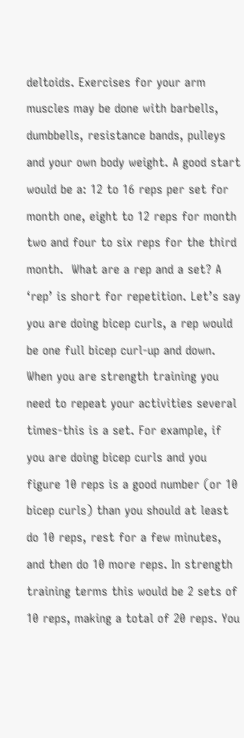deltoids. Exercises for your arm muscles may be done with barbells, dumbbells, resistance bands, pulleys and your own body weight. A good start would be a: 12 to 16 reps per set for month one, eight to 12 reps for month two and four to six reps for the third month.  What are a rep and a set? A ‘rep’ is short for repetition. Let’s say you are doing bicep curls, a rep would be one full bicep curl-up and down. When you are strength training you need to repeat your activities several times-this is a set. For example, if you are doing bicep curls and you figure 10 reps is a good number (or 10 bicep curls) than you should at least do 10 reps, rest for a few minutes, and then do 10 more reps. In strength training terms this would be 2 sets of 10 reps, making a total of 20 reps. You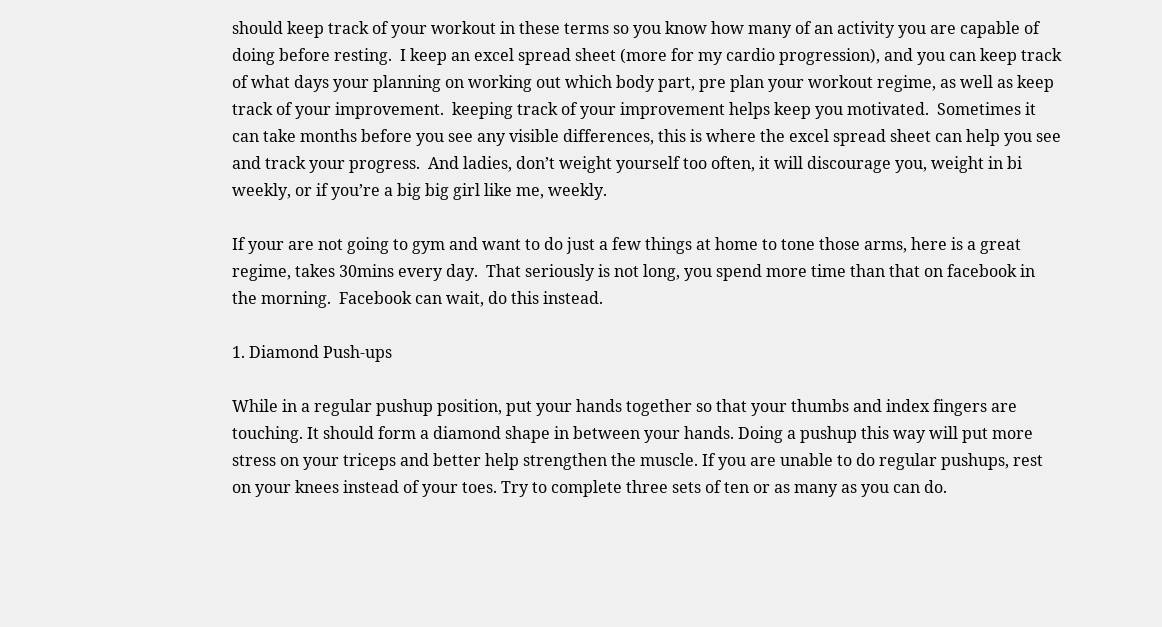should keep track of your workout in these terms so you know how many of an activity you are capable of doing before resting.  I keep an excel spread sheet (more for my cardio progression), and you can keep track of what days your planning on working out which body part, pre plan your workout regime, as well as keep track of your improvement.  keeping track of your improvement helps keep you motivated.  Sometimes it can take months before you see any visible differences, this is where the excel spread sheet can help you see and track your progress.  And ladies, don’t weight yourself too often, it will discourage you, weight in bi weekly, or if you’re a big big girl like me, weekly.

If your are not going to gym and want to do just a few things at home to tone those arms, here is a great regime, takes 30mins every day.  That seriously is not long, you spend more time than that on facebook in the morning.  Facebook can wait, do this instead.

1. Diamond Push-ups

While in a regular pushup position, put your hands together so that your thumbs and index fingers are touching. It should form a diamond shape in between your hands. Doing a pushup this way will put more stress on your triceps and better help strengthen the muscle. If you are unable to do regular pushups, rest on your knees instead of your toes. Try to complete three sets of ten or as many as you can do.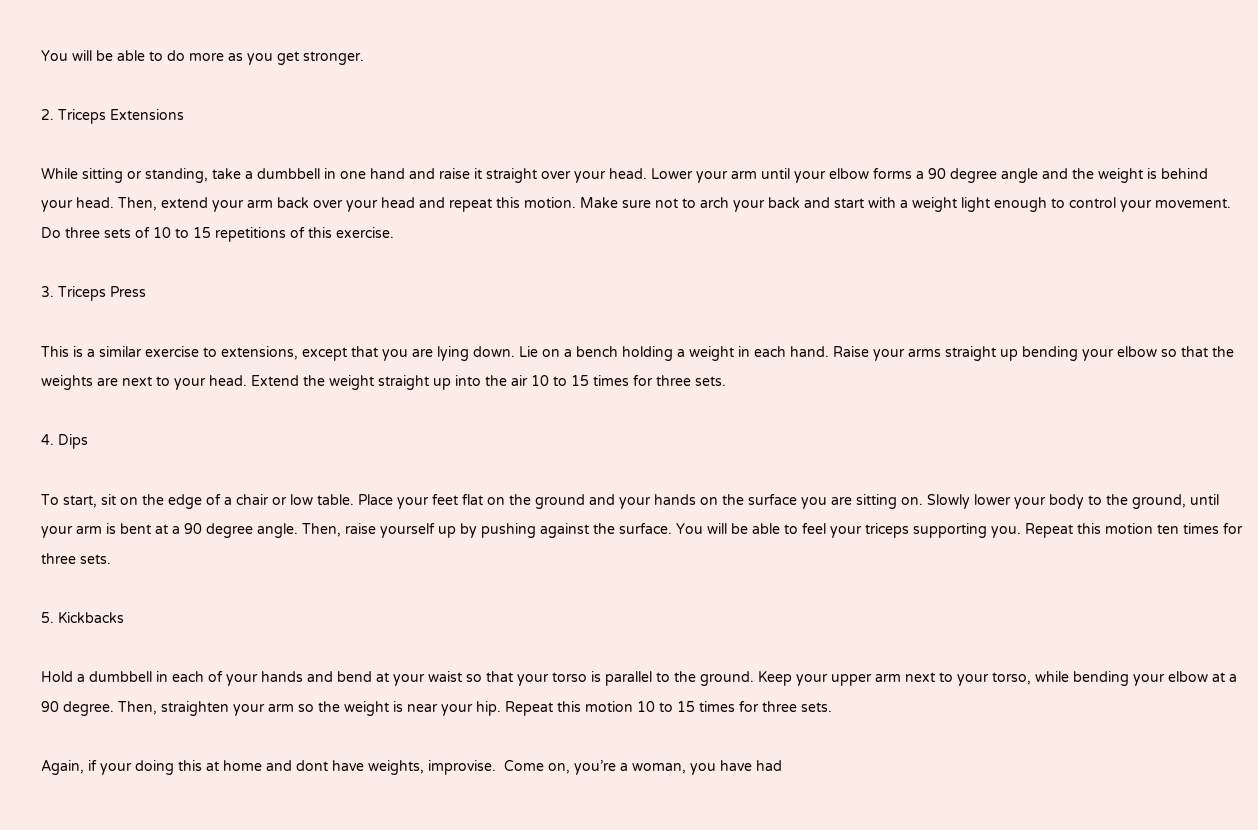You will be able to do more as you get stronger.

2. Triceps Extensions

While sitting or standing, take a dumbbell in one hand and raise it straight over your head. Lower your arm until your elbow forms a 90 degree angle and the weight is behind your head. Then, extend your arm back over your head and repeat this motion. Make sure not to arch your back and start with a weight light enough to control your movement. Do three sets of 10 to 15 repetitions of this exercise.

3. Triceps Press

This is a similar exercise to extensions, except that you are lying down. Lie on a bench holding a weight in each hand. Raise your arms straight up bending your elbow so that the weights are next to your head. Extend the weight straight up into the air 10 to 15 times for three sets.

4. Dips

To start, sit on the edge of a chair or low table. Place your feet flat on the ground and your hands on the surface you are sitting on. Slowly lower your body to the ground, until your arm is bent at a 90 degree angle. Then, raise yourself up by pushing against the surface. You will be able to feel your triceps supporting you. Repeat this motion ten times for three sets.

5. Kickbacks

Hold a dumbbell in each of your hands and bend at your waist so that your torso is parallel to the ground. Keep your upper arm next to your torso, while bending your elbow at a 90 degree. Then, straighten your arm so the weight is near your hip. Repeat this motion 10 to 15 times for three sets.

Again, if your doing this at home and dont have weights, improvise.  Come on, you’re a woman, you have had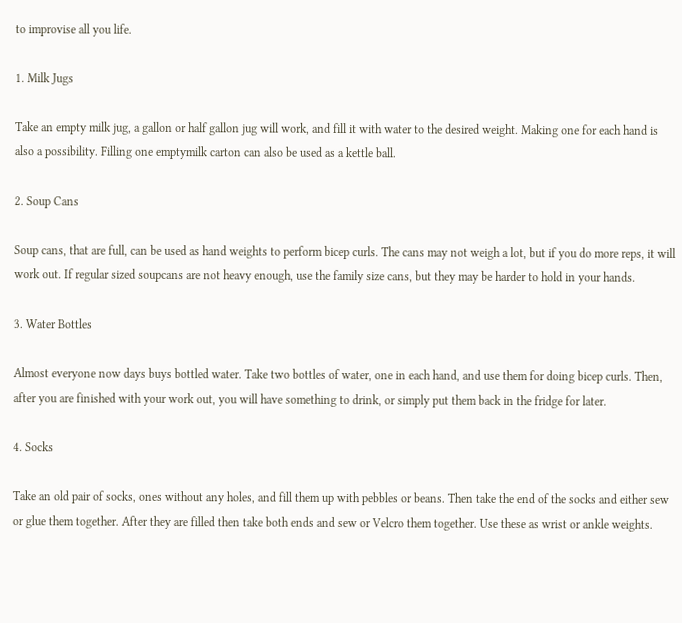to improvise all you life.

1. Milk Jugs

Take an empty milk jug, a gallon or half gallon jug will work, and fill it with water to the desired weight. Making one for each hand is also a possibility. Filling one emptymilk carton can also be used as a kettle ball.

2. Soup Cans

Soup cans, that are full, can be used as hand weights to perform bicep curls. The cans may not weigh a lot, but if you do more reps, it will work out. If regular sized soupcans are not heavy enough, use the family size cans, but they may be harder to hold in your hands.

3. Water Bottles

Almost everyone now days buys bottled water. Take two bottles of water, one in each hand, and use them for doing bicep curls. Then, after you are finished with your work out, you will have something to drink, or simply put them back in the fridge for later.

4. Socks

Take an old pair of socks, ones without any holes, and fill them up with pebbles or beans. Then take the end of the socks and either sew or glue them together. After they are filled then take both ends and sew or Velcro them together. Use these as wrist or ankle weights.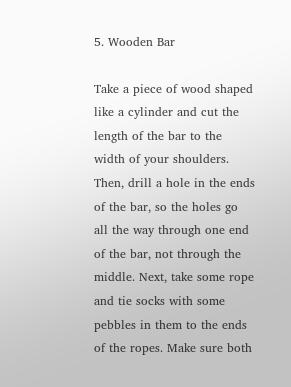5. Wooden Bar

Take a piece of wood shaped like a cylinder and cut the length of the bar to the width of your shoulders. Then, drill a hole in the ends of the bar, so the holes go all the way through one end of the bar, not through the middle. Next, take some rope and tie socks with some pebbles in them to the ends of the ropes. Make sure both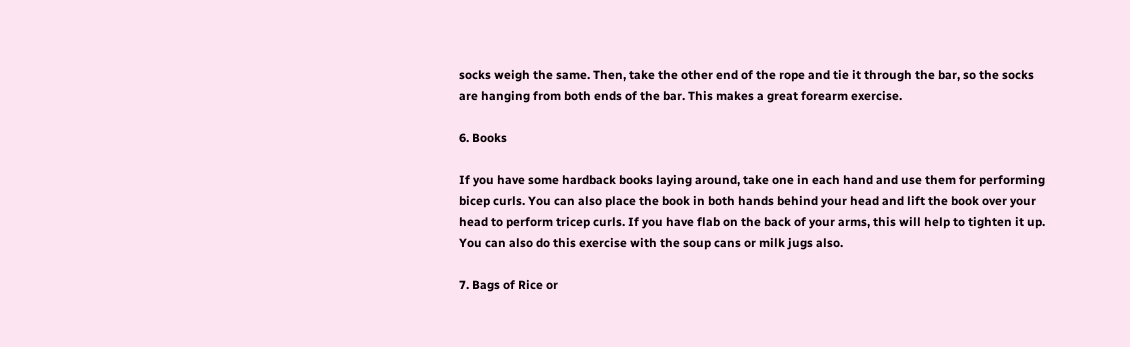socks weigh the same. Then, take the other end of the rope and tie it through the bar, so the socks are hanging from both ends of the bar. This makes a great forearm exercise.

6. Books

If you have some hardback books laying around, take one in each hand and use them for performing bicep curls. You can also place the book in both hands behind your head and lift the book over your head to perform tricep curls. If you have flab on the back of your arms, this will help to tighten it up. You can also do this exercise with the soup cans or milk jugs also.

7. Bags of Rice or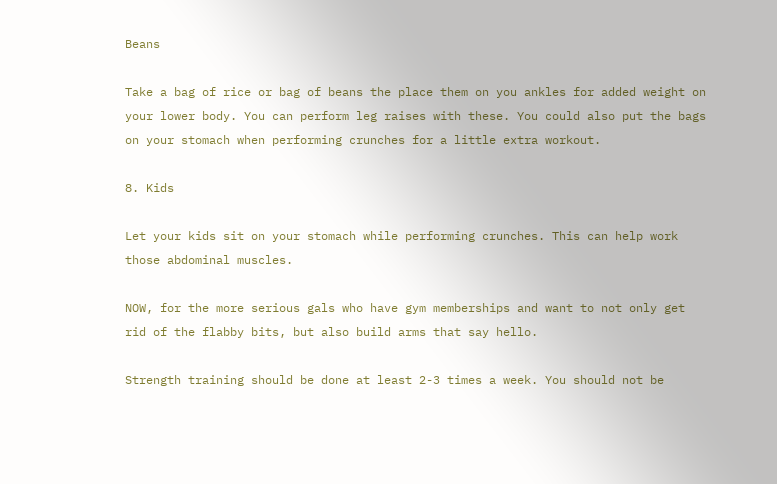Beans

Take a bag of rice or bag of beans the place them on you ankles for added weight on your lower body. You can perform leg raises with these. You could also put the bags on your stomach when performing crunches for a little extra workout.

8. Kids

Let your kids sit on your stomach while performing crunches. This can help work those abdominal muscles.

NOW, for the more serious gals who have gym memberships and want to not only get rid of the flabby bits, but also build arms that say hello.

Strength training should be done at least 2-3 times a week. You should not be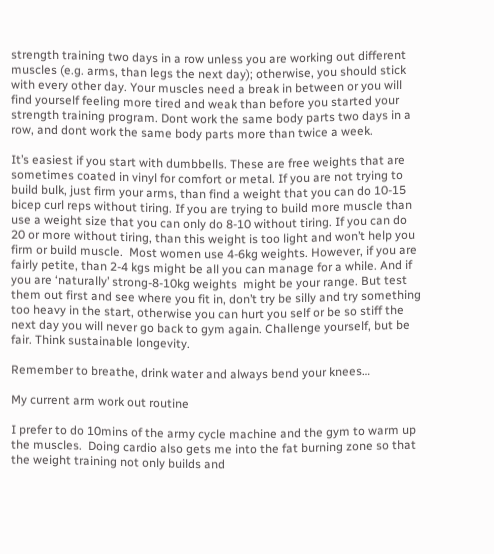strength training two days in a row unless you are working out different muscles (e.g. arms, than legs the next day); otherwise, you should stick with every other day. Your muscles need a break in between or you will find yourself feeling more tired and weak than before you started your strength training program. Dont work the same body parts two days in a row, and dont work the same body parts more than twice a week.

It’s easiest if you start with dumbbells. These are free weights that are sometimes coated in vinyl for comfort or metal. If you are not trying to build bulk, just firm your arms, than find a weight that you can do 10-15 bicep curl reps without tiring. If you are trying to build more muscle than use a weight size that you can only do 8-10 without tiring. If you can do 20 or more without tiring, than this weight is too light and won’t help you firm or build muscle.  Most women use 4-6kg weights. However, if you are fairly petite, than 2-4 kgs might be all you can manage for a while. And if you are ‘naturally’ strong-8-10kg weights  might be your range. But test them out first and see where you fit in, don’t try be silly and try something too heavy in the start, otherwise you can hurt you self or be so stiff the next day you will never go back to gym again. Challenge yourself, but be fair. Think sustainable longevity.

Remember to breathe, drink water and always bend your knees…

My current arm work out routine

I prefer to do 10mins of the army cycle machine and the gym to warm up the muscles.  Doing cardio also gets me into the fat burning zone so that the weight training not only builds and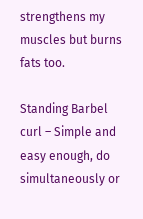strengthens my muscles but burns fats too.

Standing Barbel curl – Simple and easy enough, do simultaneously or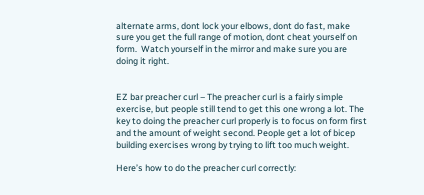alternate arms, dont lock your elbows, dont do fast, make sure you get the full range of motion, dont cheat yourself on form.  Watch yourself in the mirror and make sure you are doing it right.


EZ bar preacher curl – The preacher curl is a fairly simple exercise, but people still tend to get this one wrong a lot. The key to doing the preacher curl properly is to focus on form first and the amount of weight second. People get a lot of bicep building exercises wrong by trying to lift too much weight.

Here’s how to do the preacher curl correctly: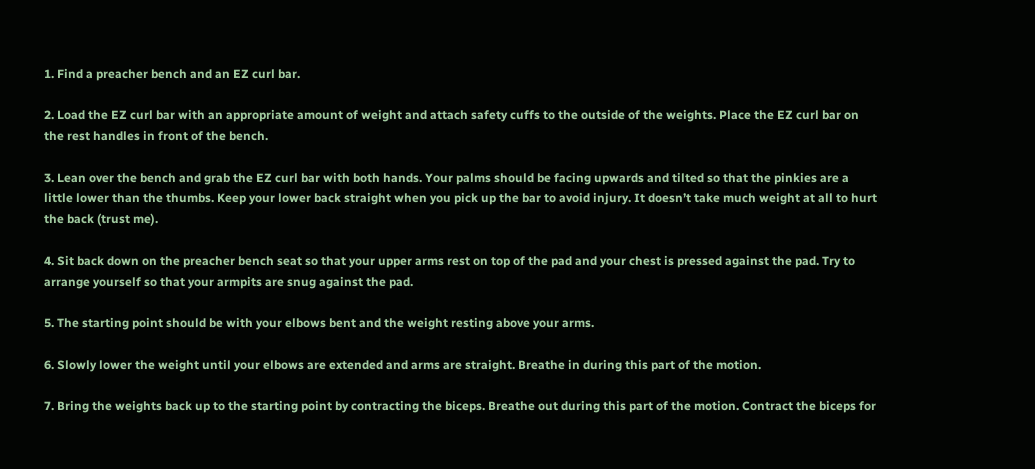1. Find a preacher bench and an EZ curl bar.

2. Load the EZ curl bar with an appropriate amount of weight and attach safety cuffs to the outside of the weights. Place the EZ curl bar on the rest handles in front of the bench.

3. Lean over the bench and grab the EZ curl bar with both hands. Your palms should be facing upwards and tilted so that the pinkies are a little lower than the thumbs. Keep your lower back straight when you pick up the bar to avoid injury. It doesn’t take much weight at all to hurt the back (trust me).

4. Sit back down on the preacher bench seat so that your upper arms rest on top of the pad and your chest is pressed against the pad. Try to arrange yourself so that your armpits are snug against the pad.

5. The starting point should be with your elbows bent and the weight resting above your arms.

6. Slowly lower the weight until your elbows are extended and arms are straight. Breathe in during this part of the motion.

7. Bring the weights back up to the starting point by contracting the biceps. Breathe out during this part of the motion. Contract the biceps for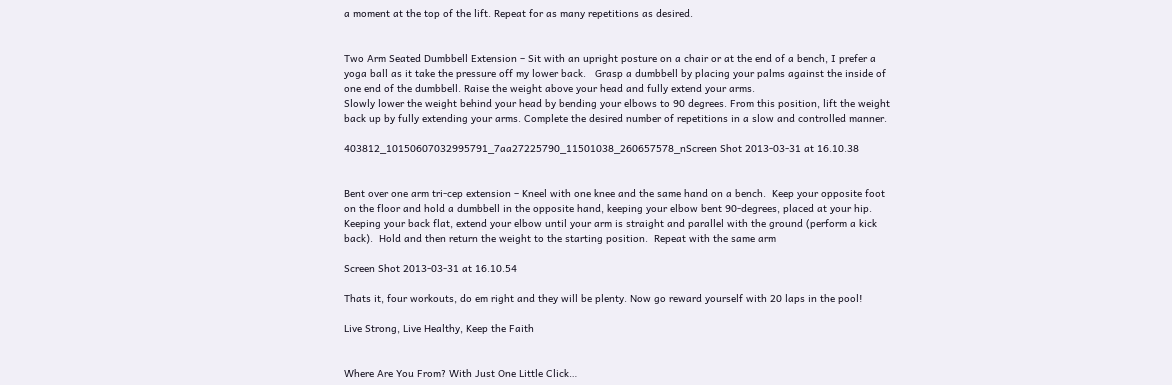a moment at the top of the lift. Repeat for as many repetitions as desired.


Two Arm Seated Dumbbell Extension – Sit with an upright posture on a chair or at the end of a bench, I prefer a yoga ball as it take the pressure off my lower back.   Grasp a dumbbell by placing your palms against the inside of one end of the dumbbell. Raise the weight above your head and fully extend your arms.
Slowly lower the weight behind your head by bending your elbows to 90 degrees. From this position, lift the weight back up by fully extending your arms. Complete the desired number of repetitions in a slow and controlled manner.

403812_10150607032995791_7aa27225790_11501038_260657578_nScreen Shot 2013-03-31 at 16.10.38


Bent over one arm tri-cep extension – Kneel with one knee and the same hand on a bench.  Keep your opposite foot on the floor and hold a dumbbell in the opposite hand, keeping your elbow bent 90-degrees, placed at your hip.  Keeping your back flat, extend your elbow until your arm is straight and parallel with the ground (perform a kick back).  Hold and then return the weight to the starting position.  Repeat with the same arm

Screen Shot 2013-03-31 at 16.10.54

Thats it, four workouts, do em right and they will be plenty. Now go reward yourself with 20 laps in the pool!

Live Strong, Live Healthy, Keep the Faith


Where Are You From? With Just One Little Click…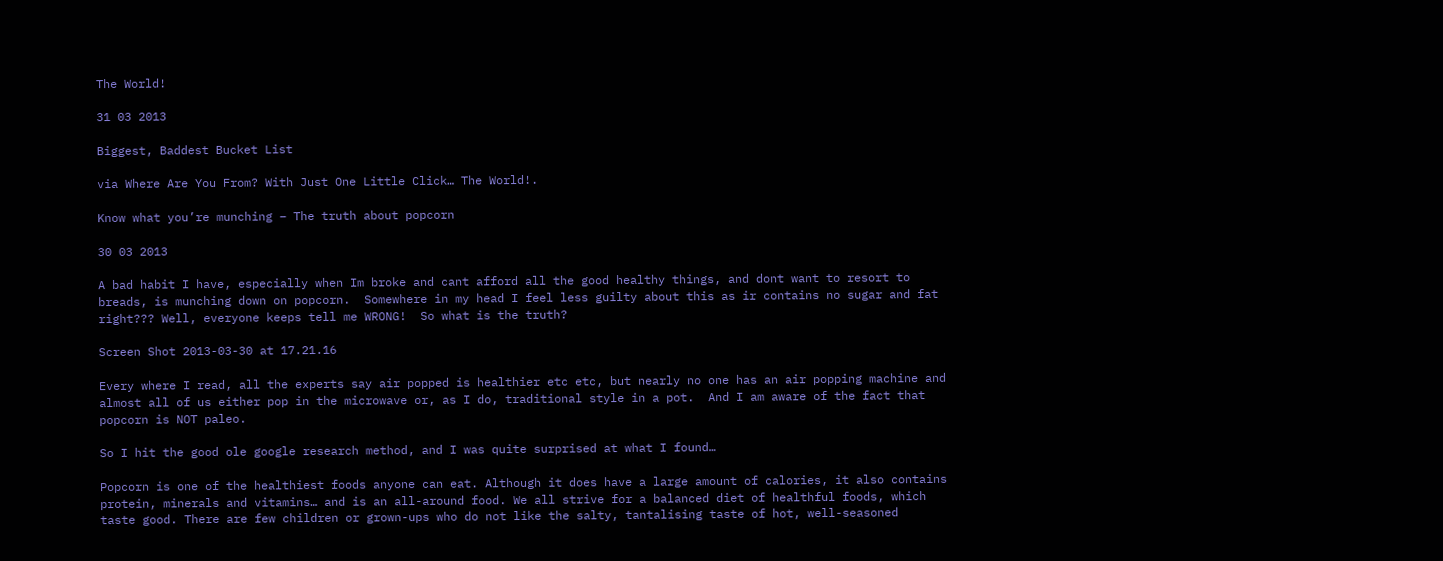The World!

31 03 2013

Biggest, Baddest Bucket List

via Where Are You From? With Just One Little Click… The World!.

Know what you’re munching – The truth about popcorn

30 03 2013

A bad habit I have, especially when Im broke and cant afford all the good healthy things, and dont want to resort to breads, is munching down on popcorn.  Somewhere in my head I feel less guilty about this as ir contains no sugar and fat right??? Well, everyone keeps tell me WRONG!  So what is the truth?

Screen Shot 2013-03-30 at 17.21.16

Every where I read, all the experts say air popped is healthier etc etc, but nearly no one has an air popping machine and almost all of us either pop in the microwave or, as I do, traditional style in a pot.  And I am aware of the fact that popcorn is NOT paleo.

So I hit the good ole google research method, and I was quite surprised at what I found…

Popcorn is one of the healthiest foods anyone can eat. Although it does have a large amount of calories, it also contains protein, minerals and vitamins… and is an all-around food. We all strive for a balanced diet of healthful foods, which taste good. There are few children or grown-ups who do not like the salty, tantalising taste of hot, well-seasoned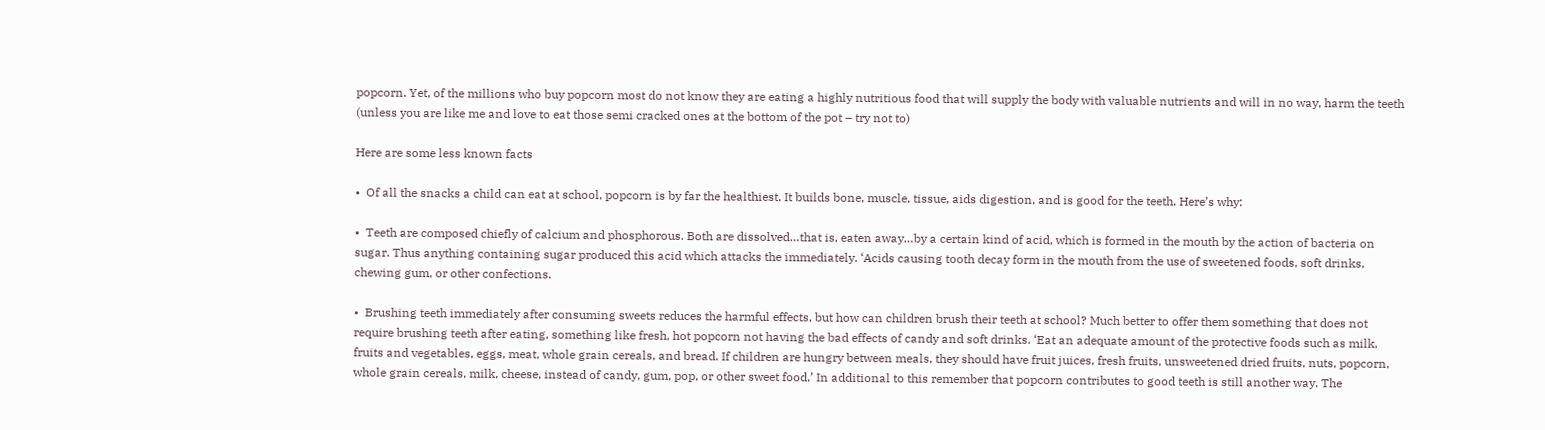popcorn. Yet, of the millions who buy popcorn most do not know they are eating a highly nutritious food that will supply the body with valuable nutrients and will in no way, harm the teeth (unless you are like me and love to eat those semi cracked ones at the bottom of the pot – try not to)

Here are some less known facts

•  Of all the snacks a child can eat at school, popcorn is by far the healthiest. It builds bone, muscle, tissue, aids digestion, and is good for the teeth. Here’s why:

•  Teeth are composed chiefly of calcium and phosphorous. Both are dissolved…that is, eaten away…by a certain kind of acid, which is formed in the mouth by the action of bacteria on sugar. Thus anything containing sugar produced this acid which attacks the immediately. ‘Acids causing tooth decay form in the mouth from the use of sweetened foods, soft drinks, chewing gum, or other confections.

•  Brushing teeth immediately after consuming sweets reduces the harmful effects, but how can children brush their teeth at school? Much better to offer them something that does not require brushing teeth after eating, something like fresh, hot popcorn not having the bad effects of candy and soft drinks. ‘Eat an adequate amount of the protective foods such as milk, fruits and vegetables, eggs, meat, whole grain cereals, and bread. If children are hungry between meals, they should have fruit juices, fresh fruits, unsweetened dried fruits, nuts, popcorn, whole grain cereals, milk, cheese, instead of candy, gum, pop, or other sweet food.’ In additional to this remember that popcorn contributes to good teeth is still another way. The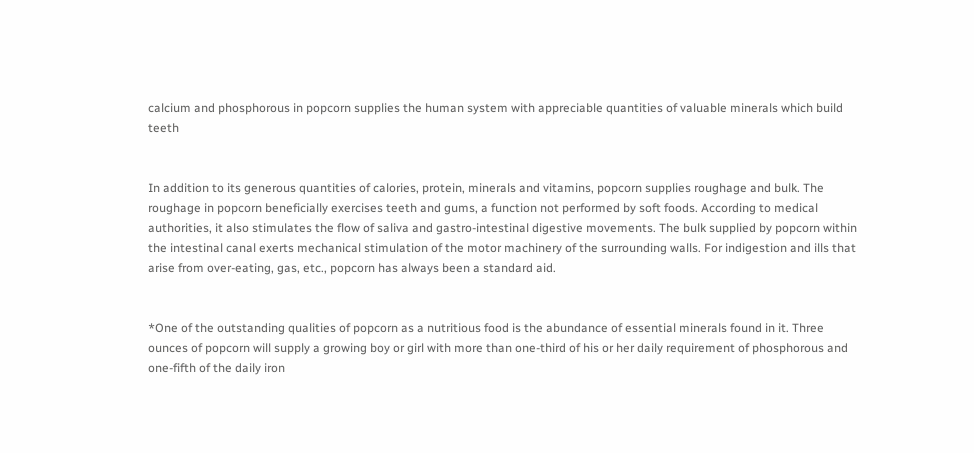calcium and phosphorous in popcorn supplies the human system with appreciable quantities of valuable minerals which build teeth


In addition to its generous quantities of calories, protein, minerals and vitamins, popcorn supplies roughage and bulk. The roughage in popcorn beneficially exercises teeth and gums, a function not performed by soft foods. According to medical authorities, it also stimulates the flow of saliva and gastro-intestinal digestive movements. The bulk supplied by popcorn within the intestinal canal exerts mechanical stimulation of the motor machinery of the surrounding walls. For indigestion and ills that arise from over-eating, gas, etc., popcorn has always been a standard aid.


*One of the outstanding qualities of popcorn as a nutritious food is the abundance of essential minerals found in it. Three ounces of popcorn will supply a growing boy or girl with more than one-third of his or her daily requirement of phosphorous and one-fifth of the daily iron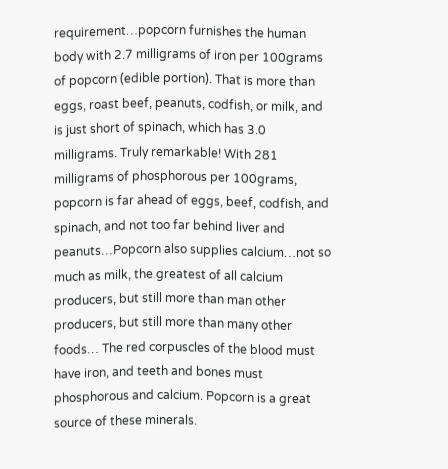requirement…popcorn furnishes the human body with 2.7 milligrams of iron per 100grams of popcorn (edible portion). That is more than eggs, roast beef, peanuts, codfish, or milk, and is just short of spinach, which has 3.0 milligrams. Truly remarkable! With 281 milligrams of phosphorous per 100grams, popcorn is far ahead of eggs, beef, codfish, and spinach, and not too far behind liver and peanuts…Popcorn also supplies calcium…not so much as milk, the greatest of all calcium producers, but still more than man other producers, but still more than many other foods… The red corpuscles of the blood must have iron, and teeth and bones must phosphorous and calcium. Popcorn is a great source of these minerals.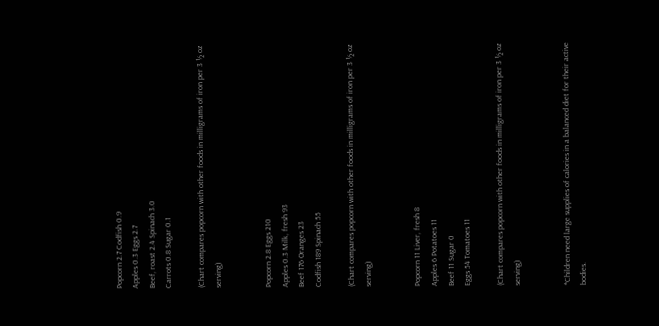Popcorn 2.7 Codfish 0.9
Apples 0.3 Eggs 2.7
Beef, roast 2.4 Spinach 3.0
Carrots 0.8 Sugar 0.1

(Chart compares popcorn with other foods in milligrams of iron per 3 ½ oz serving)


Popcorn 2.8 Eggs 210
Apples 0.3 Milk, fresh 93
Beef 176 Oranges 23
Codfish 189 Spinach 55

(Chart compares popcorn with other foods in milligrams of iron per 3 ½ oz serving)


Popcorn 11 Liver, fresh 8
Apples 6 Potatoes 11
Beef 11 Sugar 0
Eggs 54 Tomatoes 11

(Chart compares popcorn with other foods in milligrams of iron per 3 ½ oz serving)


*Children need large supplies of calories in a balanced diet for their active bodies.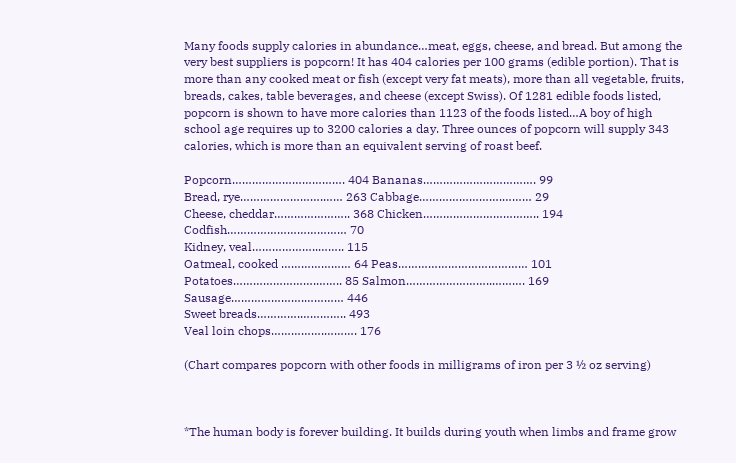Many foods supply calories in abundance…meat, eggs, cheese, and bread. But among the very best suppliers is popcorn! It has 404 calories per 100 grams (edible portion). That is more than any cooked meat or fish (except very fat meats), more than all vegetable, fruits, breads, cakes, table beverages, and cheese (except Swiss). Of 1281 edible foods listed, popcorn is shown to have more calories than 1123 of the foods listed…A boy of high school age requires up to 3200 calories a day. Three ounces of popcorn will supply 343 calories, which is more than an equivalent serving of roast beef.

Popcorn……………………………. 404 Bananas……………………………. 99
Bread, rye…………………….…… 263 Cabbage…………………….……… 29
Cheese, cheddar………………….. 368 Chicken…………………………….. 194 Codfish……………………………… 70
Kidney, veal………………..…….. 115
Oatmeal, cooked ………………… 64 Peas………………………………… 101 Potatoes…………………….…….. 85 Salmon……………………..………. 169 Sausage………………….………… 446
Sweet breads………….………….. 493
Veal loin chops…………….………. 176

(Chart compares popcorn with other foods in milligrams of iron per 3 ½ oz serving)



*The human body is forever building. It builds during youth when limbs and frame grow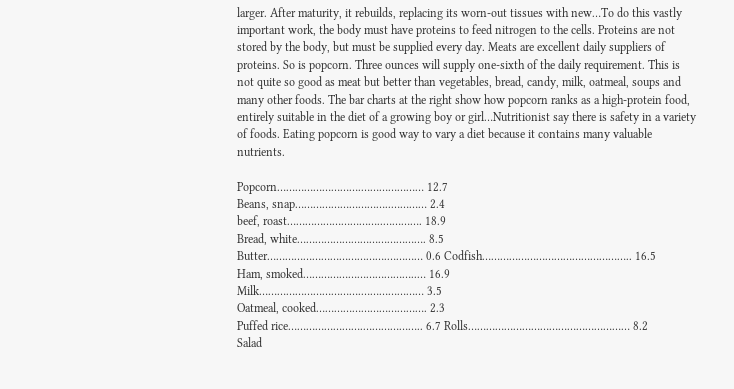larger. After maturity, it rebuilds, replacing its worn-out tissues with new…To do this vastly important work, the body must have proteins to feed nitrogen to the cells. Proteins are not stored by the body, but must be supplied every day. Meats are excellent daily suppliers of proteins. So is popcorn. Three ounces will supply one-sixth of the daily requirement. This is not quite so good as meat but better than vegetables, bread, candy, milk, oatmeal, soups and many other foods. The bar charts at the right show how popcorn ranks as a high-protein food, entirely suitable in the diet of a growing boy or girl…Nutritionist say there is safety in a variety of foods. Eating popcorn is good way to vary a diet because it contains many valuable nutrients.

Popcorn……………………….………………… 12.7
Beans, snap…………………………..………… 2.4
beef, roast…………………………..…………. 18.9
Bread, white……………………………………. 8.5
Butter………………………………….………… 0.6 Codfish………………………………………….. 16.5
Ham, smoked………………………………..… 16.9
Milk…………………………….………………… 3.5
Oatmeal, cooked………………………………. 2.3
Puffed rice…………………….……………….. 6.7 Rolls……………………………………………… 8.2
Salad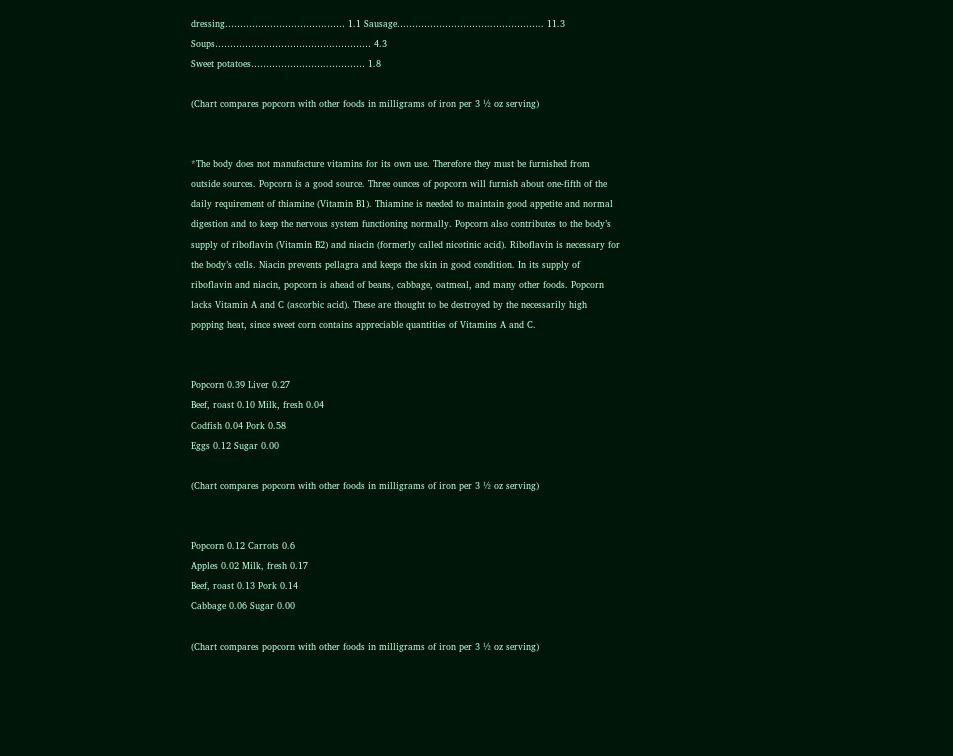dressing…………………………….…… 1.1 Sausage…………………………..…………….. 11.3 Soups………………………………….………… 4.3
Sweet potatoes……………………..………… 1.8

(Chart compares popcorn with other foods in milligrams of iron per 3 ½ oz serving)


*The body does not manufacture vitamins for its own use. Therefore they must be furnished from outside sources. Popcorn is a good source. Three ounces of popcorn will furnish about one-fifth of the daily requirement of thiamine (Vitamin B1). Thiamine is needed to maintain good appetite and normal digestion and to keep the nervous system functioning normally. Popcorn also contributes to the body’s supply of riboflavin (Vitamin B2) and niacin (formerly called nicotinic acid). Riboflavin is necessary for the body’s cells. Niacin prevents pellagra and keeps the skin in good condition. In its supply of riboflavin and niacin, popcorn is ahead of beans, cabbage, oatmeal, and many other foods. Popcorn lacks Vitamin A and C (ascorbic acid). These are thought to be destroyed by the necessarily high popping heat, since sweet corn contains appreciable quantities of Vitamins A and C.


Popcorn 0.39 Liver 0.27
Beef, roast 0.10 Milk, fresh 0.04
Codfish 0.04 Pork 0.58
Eggs 0.12 Sugar 0.00

(Chart compares popcorn with other foods in milligrams of iron per 3 ½ oz serving)


Popcorn 0.12 Carrots 0.6
Apples 0.02 Milk, fresh 0.17
Beef, roast 0.13 Pork 0.14
Cabbage 0.06 Sugar 0.00

(Chart compares popcorn with other foods in milligrams of iron per 3 ½ oz serving)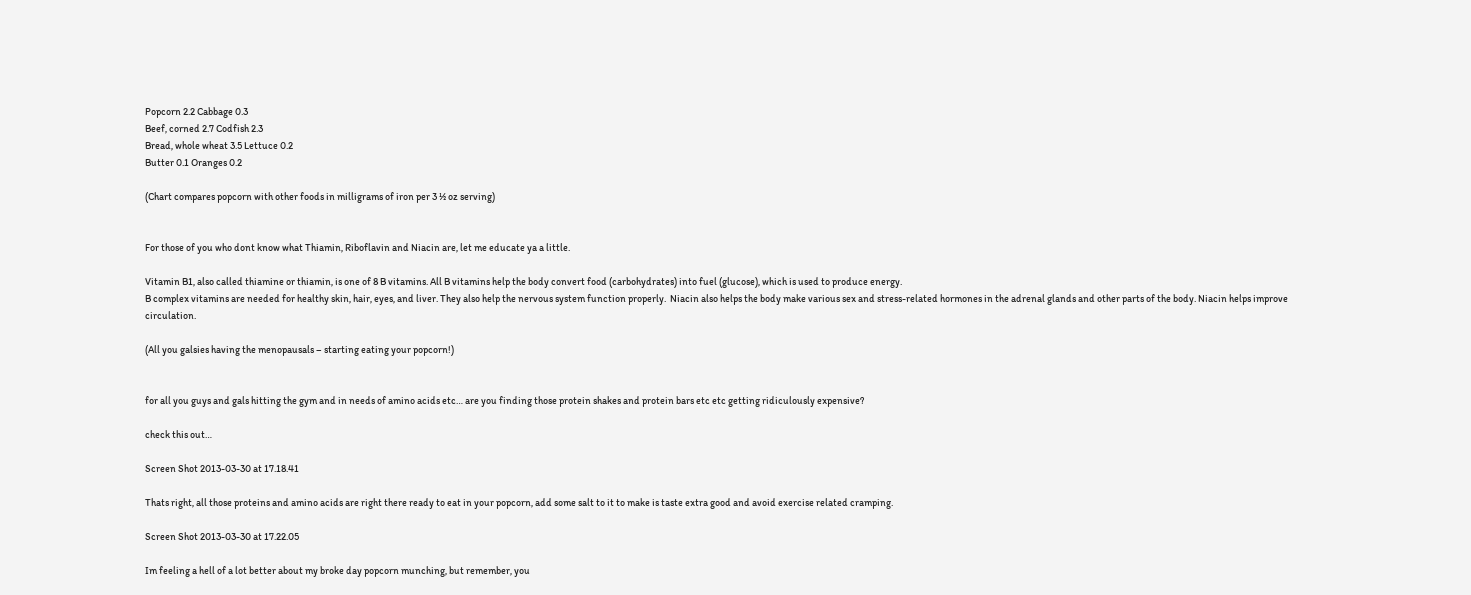Popcorn 2.2 Cabbage 0.3
Beef, corned 2.7 Codfish 2.3
Bread, whole wheat 3.5 Lettuce 0.2
Butter 0.1 Oranges 0.2

(Chart compares popcorn with other foods in milligrams of iron per 3 ½ oz serving)


For those of you who dont know what Thiamin, Riboflavin and Niacin are, let me educate ya a little.

Vitamin B1, also called thiamine or thiamin, is one of 8 B vitamins. All B vitamins help the body convert food (carbohydrates) into fuel (glucose), which is used to produce energy.
B complex vitamins are needed for healthy skin, hair, eyes, and liver. They also help the nervous system function properly.  Niacin also helps the body make various sex and stress-related hormones in the adrenal glands and other parts of the body. Niacin helps improve circulation.

(All you galsies having the menopausals – starting eating your popcorn!)


for all you guys and gals hitting the gym and in needs of amino acids etc… are you finding those protein shakes and protein bars etc etc getting ridiculously expensive?

check this out…

Screen Shot 2013-03-30 at 17.18.41

Thats right, all those proteins and amino acids are right there ready to eat in your popcorn, add some salt to it to make is taste extra good and avoid exercise related cramping.

Screen Shot 2013-03-30 at 17.22.05

Im feeling a hell of a lot better about my broke day popcorn munching, but remember, you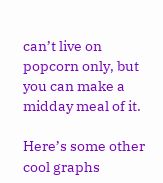can’t live on popcorn only, but you can make a midday meal of it.

Here’s some other cool graphs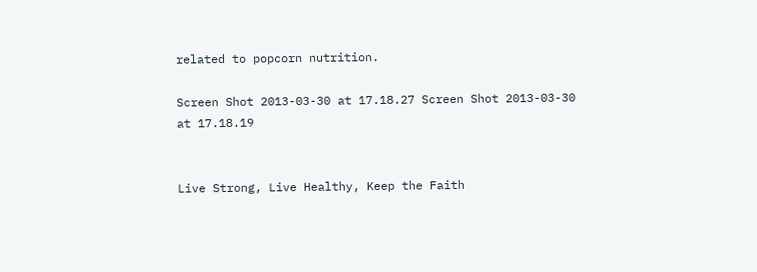related to popcorn nutrition.

Screen Shot 2013-03-30 at 17.18.27 Screen Shot 2013-03-30 at 17.18.19


Live Strong, Live Healthy, Keep the Faith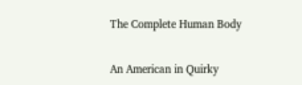The Complete Human Body


An American in Quirky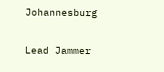Johannesburg

Lead Jammer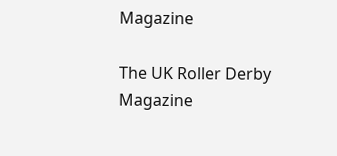Magazine

The UK Roller Derby Magazine